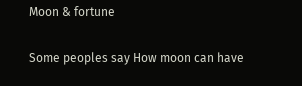Moon & fortune

Some peoples say How moon can have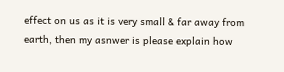effect on us as it is very small & far away from earth, then my asnwer is please explain how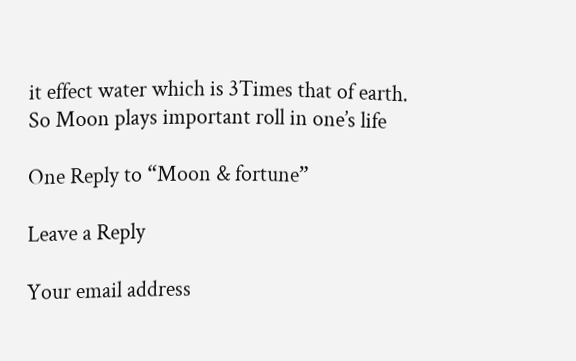it effect water which is 3Times that of earth. So Moon plays important roll in one’s life

One Reply to “Moon & fortune”

Leave a Reply

Your email address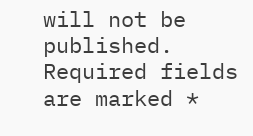will not be published. Required fields are marked *